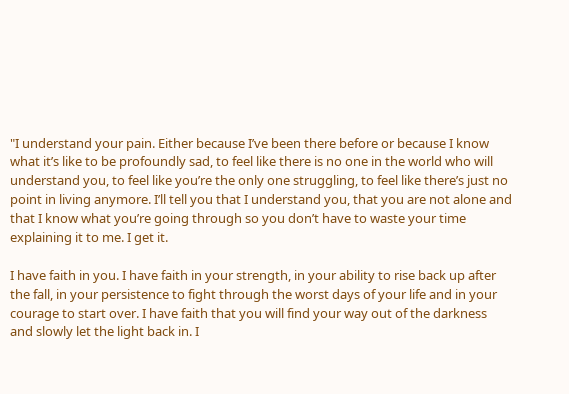"I understand your pain. Either because I’ve been there before or because I know what it’s like to be profoundly sad, to feel like there is no one in the world who will understand you, to feel like you’re the only one struggling, to feel like there’s just no point in living anymore. I’ll tell you that I understand you, that you are not alone and that I know what you’re going through so you don’t have to waste your time explaining it to me. I get it.

I have faith in you. I have faith in your strength, in your ability to rise back up after the fall, in your persistence to fight through the worst days of your life and in your courage to start over. I have faith that you will find your way out of the darkness and slowly let the light back in. I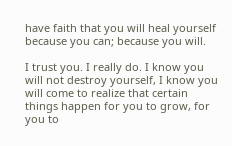have faith that you will heal yourself because you can; because you will.

I trust you. I really do. I know you will not destroy yourself, I know you will come to realize that certain things happen for you to grow, for you to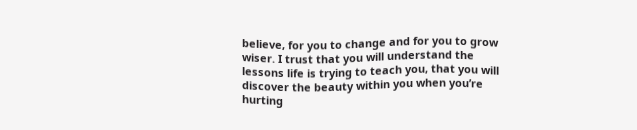believe, for you to change and for you to grow wiser. I trust that you will understand the lessons life is trying to teach you, that you will discover the beauty within you when you’re hurting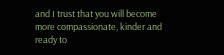and I trust that you will become more compassionate, kinder and ready to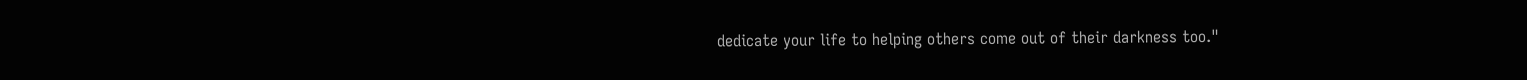dedicate your life to helping others come out of their darkness too."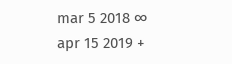mar 5 2018 ∞
apr 15 2019 +